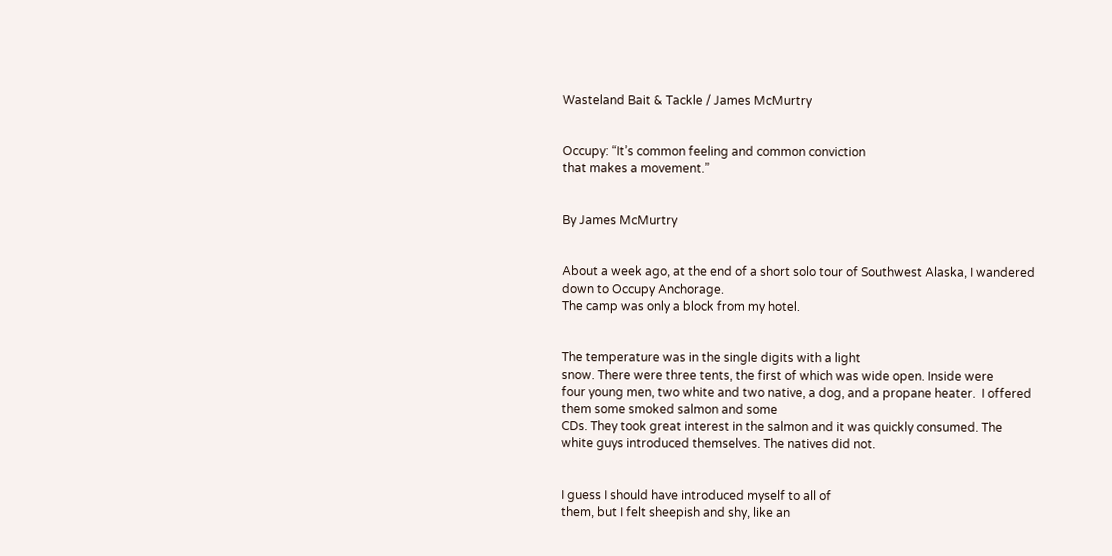Wasteland Bait & Tackle / James McMurtry


Occupy: “It’s common feeling and common conviction
that makes a movement.”


By James McMurtry


About a week ago, at the end of a short solo tour of Southwest Alaska, I wandered down to Occupy Anchorage.
The camp was only a block from my hotel.


The temperature was in the single digits with a light
snow. There were three tents, the first of which was wide open. Inside were
four young men, two white and two native, a dog, and a propane heater.  I offered them some smoked salmon and some
CDs. They took great interest in the salmon and it was quickly consumed. The
white guys introduced themselves. The natives did not.


I guess I should have introduced myself to all of
them, but I felt sheepish and shy, like an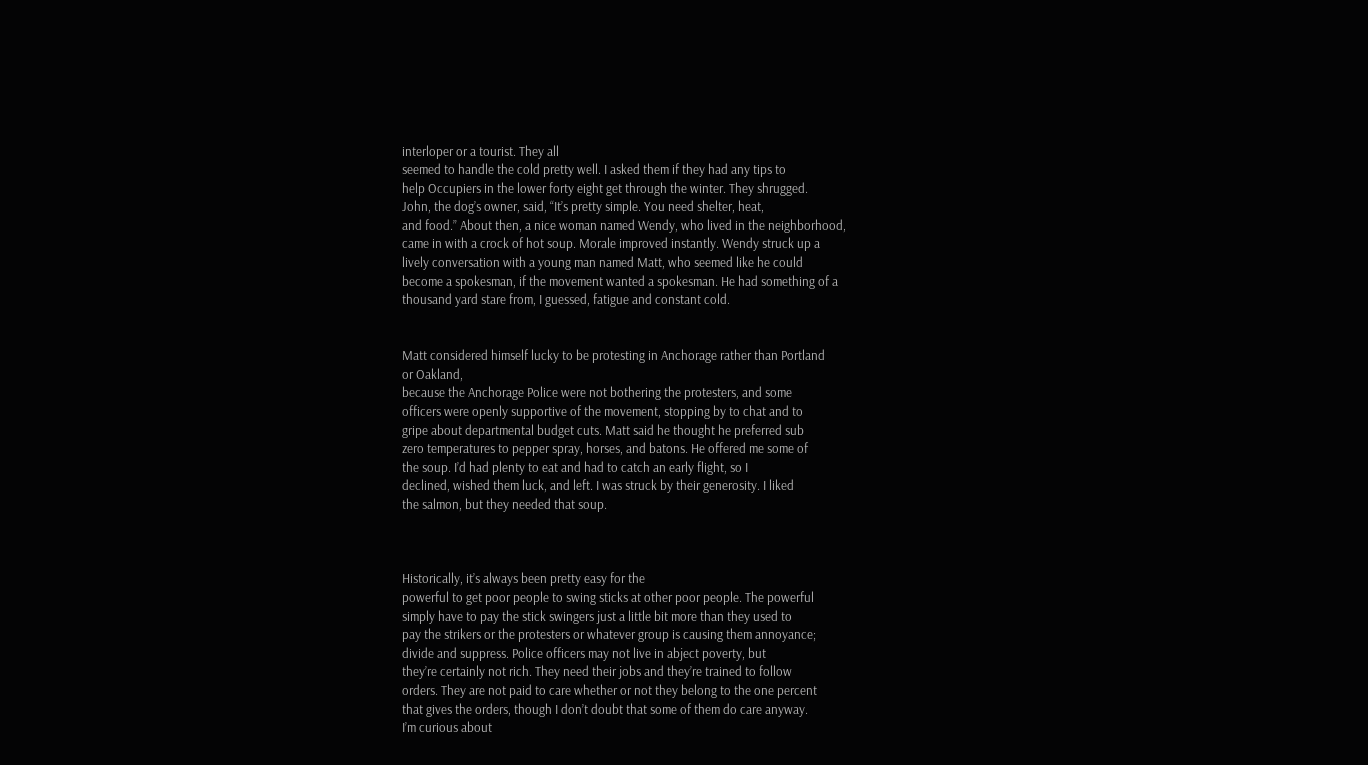interloper or a tourist. They all
seemed to handle the cold pretty well. I asked them if they had any tips to
help Occupiers in the lower forty eight get through the winter. They shrugged.
John, the dog’s owner, said, “It’s pretty simple. You need shelter, heat,
and food.” About then, a nice woman named Wendy, who lived in the neighborhood,
came in with a crock of hot soup. Morale improved instantly. Wendy struck up a
lively conversation with a young man named Matt, who seemed like he could
become a spokesman, if the movement wanted a spokesman. He had something of a
thousand yard stare from, I guessed, fatigue and constant cold.


Matt considered himself lucky to be protesting in Anchorage rather than Portland
or Oakland,
because the Anchorage Police were not bothering the protesters, and some
officers were openly supportive of the movement, stopping by to chat and to
gripe about departmental budget cuts. Matt said he thought he preferred sub
zero temperatures to pepper spray, horses, and batons. He offered me some of
the soup. I’d had plenty to eat and had to catch an early flight, so I
declined, wished them luck, and left. I was struck by their generosity. I liked
the salmon, but they needed that soup.



Historically, it’s always been pretty easy for the
powerful to get poor people to swing sticks at other poor people. The powerful
simply have to pay the stick swingers just a little bit more than they used to
pay the strikers or the protesters or whatever group is causing them annoyance;
divide and suppress. Police officers may not live in abject poverty, but
they’re certainly not rich. They need their jobs and they’re trained to follow
orders. They are not paid to care whether or not they belong to the one percent
that gives the orders, though I don’t doubt that some of them do care anyway.
I’m curious about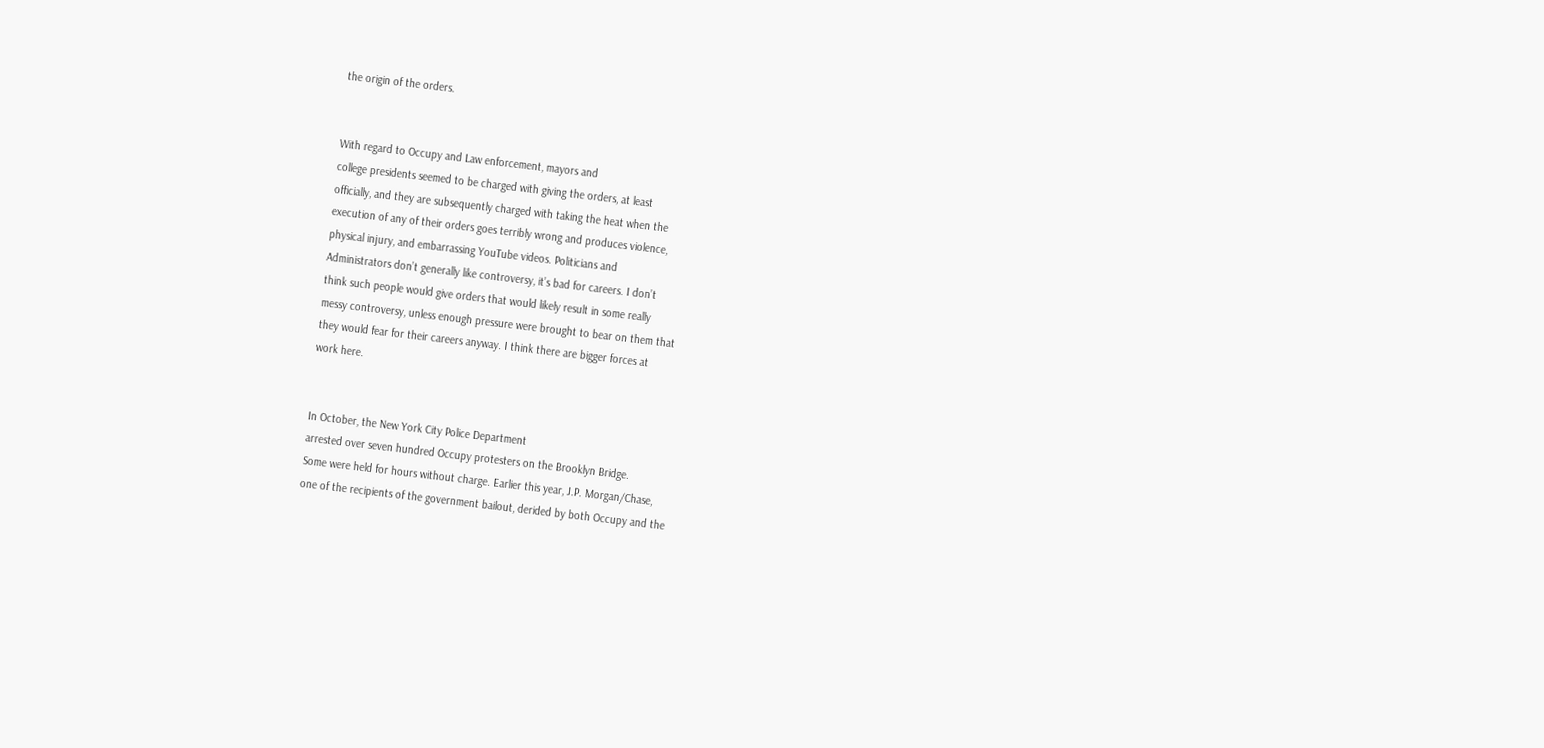the origin of the orders.


With regard to Occupy and Law enforcement, mayors and
college presidents seemed to be charged with giving the orders, at least
officially, and they are subsequently charged with taking the heat when the
execution of any of their orders goes terribly wrong and produces violence,
physical injury, and embarrassing YouTube videos. Politicians and
Administrators don’t generally like controversy, it’s bad for careers. I don’t
think such people would give orders that would likely result in some really
messy controversy, unless enough pressure were brought to bear on them that
they would fear for their careers anyway. I think there are bigger forces at
work here.


In October, the New York City Police Department
arrested over seven hundred Occupy protesters on the Brooklyn Bridge.
Some were held for hours without charge. Earlier this year, J.P. Morgan/Chase,
one of the recipients of the government bailout, derided by both Occupy and the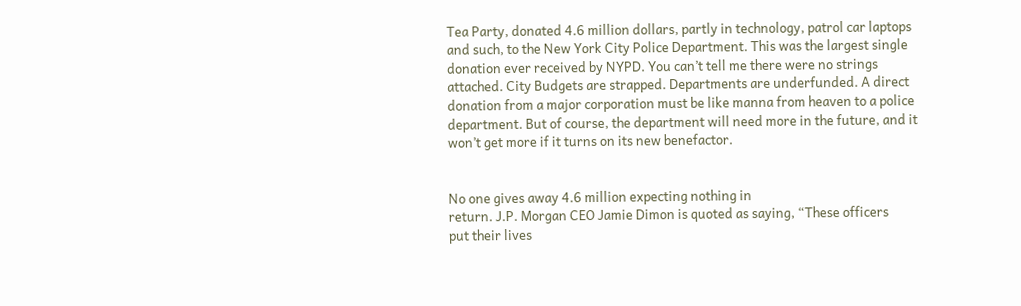Tea Party, donated 4.6 million dollars, partly in technology, patrol car laptops
and such, to the New York City Police Department. This was the largest single
donation ever received by NYPD. You can’t tell me there were no strings
attached. City Budgets are strapped. Departments are underfunded. A direct
donation from a major corporation must be like manna from heaven to a police
department. But of course, the department will need more in the future, and it
won’t get more if it turns on its new benefactor.


No one gives away 4.6 million expecting nothing in
return. J.P. Morgan CEO Jamie Dimon is quoted as saying, “These officers
put their lives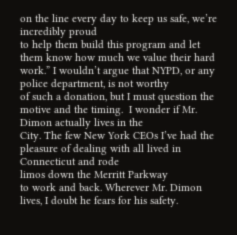on the line every day to keep us safe, we’re incredibly proud
to help them build this program and let them know how much we value their hard
work.” I wouldn’t argue that NYPD, or any police department, is not worthy
of such a donation, but I must question the motive and the timing.  I wonder if Mr. Dimon actually lives in the
City. The few New York CEOs I’ve had the pleasure of dealing with all lived in Connecticut and rode
limos down the Merritt Parkway
to work and back. Wherever Mr. Dimon lives, I doubt he fears for his safety.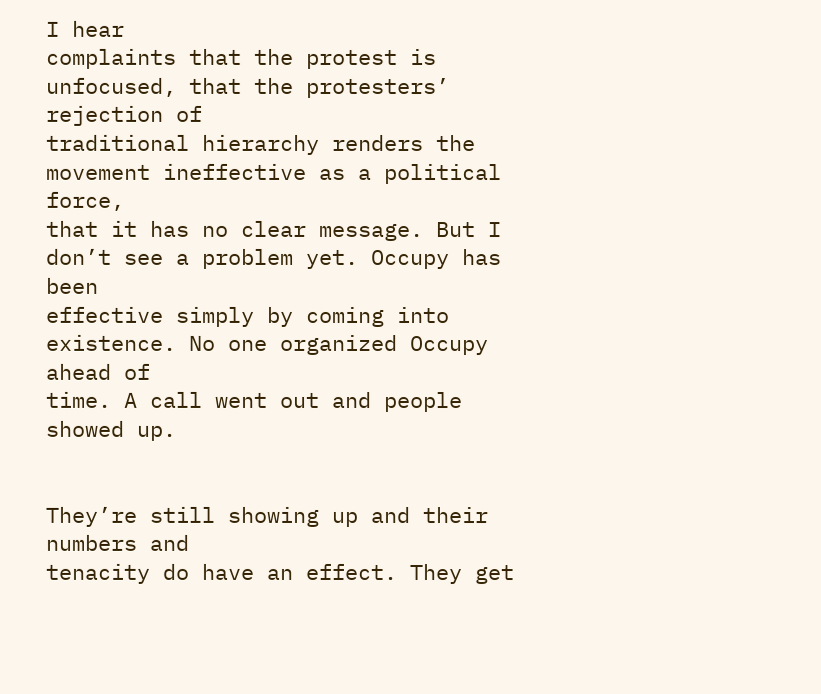I hear
complaints that the protest is unfocused, that the protesters’ rejection of
traditional hierarchy renders the movement ineffective as a political force,
that it has no clear message. But I don’t see a problem yet. Occupy has been
effective simply by coming into existence. No one organized Occupy ahead of
time. A call went out and people showed up.


They’re still showing up and their numbers and
tenacity do have an effect. They get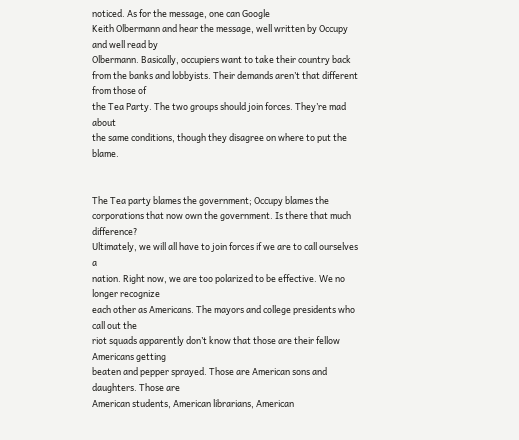noticed. As for the message, one can Google
Keith Olbermann and hear the message, well written by Occupy and well read by
Olbermann. Basically, occupiers want to take their country back
from the banks and lobbyists. Their demands aren’t that different from those of
the Tea Party. The two groups should join forces. They’re mad about
the same conditions, though they disagree on where to put the blame.


The Tea party blames the government; Occupy blames the
corporations that now own the government. Is there that much difference?
Ultimately, we will all have to join forces if we are to call ourselves a
nation. Right now, we are too polarized to be effective. We no longer recognize
each other as Americans. The mayors and college presidents who call out the
riot squads apparently don’t know that those are their fellow Americans getting
beaten and pepper sprayed. Those are American sons and daughters. Those are
American students, American librarians, American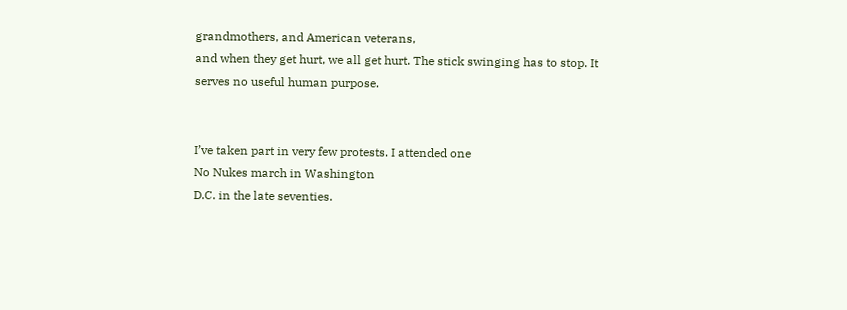grandmothers, and American veterans,
and when they get hurt, we all get hurt. The stick swinging has to stop. It
serves no useful human purpose.


I’ve taken part in very few protests. I attended one
No Nukes march in Washington
D.C. in the late seventies.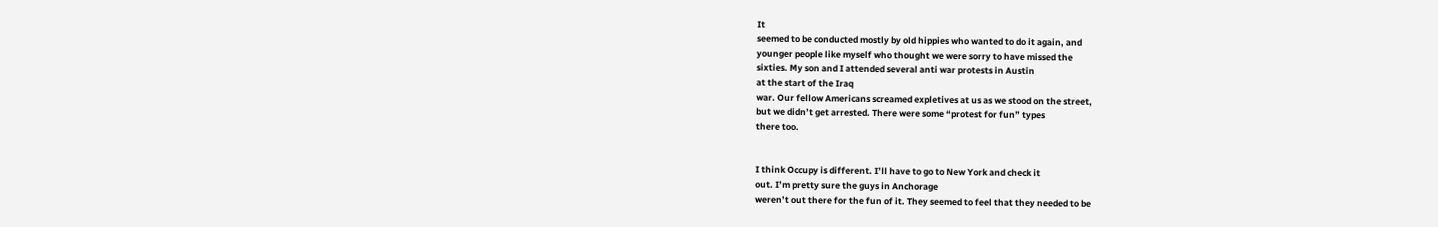It
seemed to be conducted mostly by old hippies who wanted to do it again, and
younger people like myself who thought we were sorry to have missed the
sixties. My son and I attended several anti war protests in Austin
at the start of the Iraq
war. Our fellow Americans screamed expletives at us as we stood on the street,
but we didn’t get arrested. There were some “protest for fun” types
there too.


I think Occupy is different. I’ll have to go to New York and check it
out. I’m pretty sure the guys in Anchorage
weren’t out there for the fun of it. They seemed to feel that they needed to be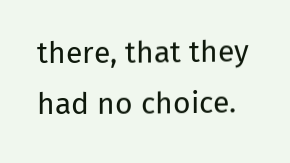there, that they had no choice.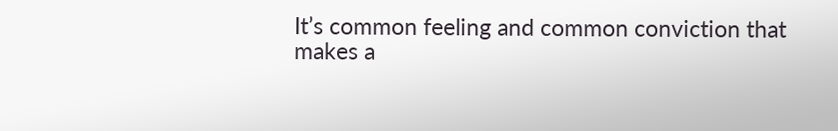It’s common feeling and common conviction that
makes a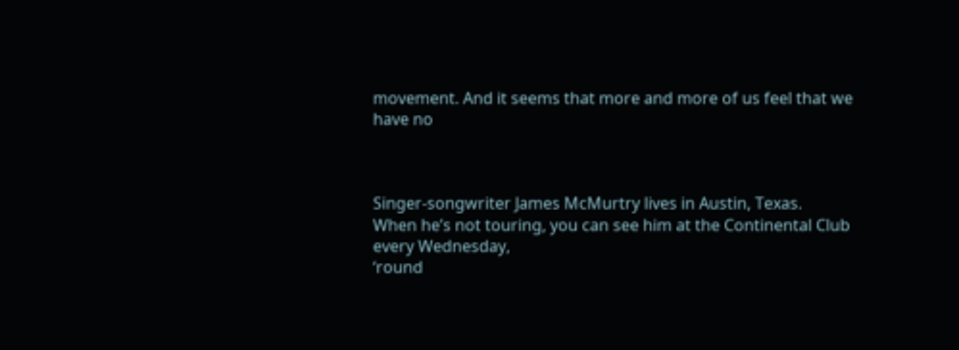movement. And it seems that more and more of us feel that we have no



Singer-songwriter James McMurtry lives in Austin, Texas.
When he’s not touring, you can see him at the Continental Club every Wednesday,
‘round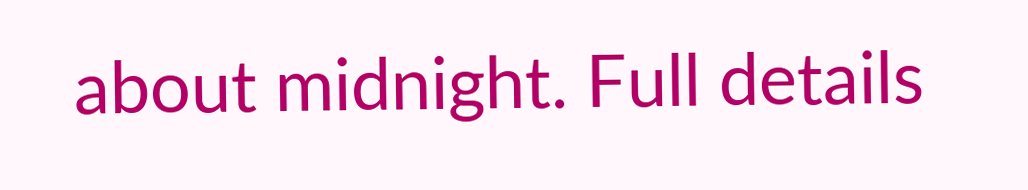about midnight. Full details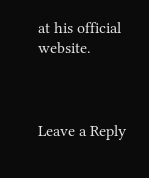at his official website.



Leave a Reply